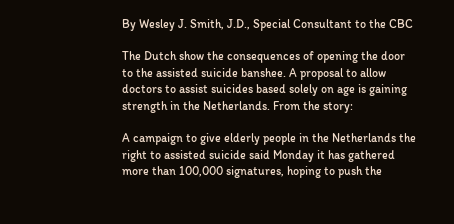By Wesley J. Smith, J.D., Special Consultant to the CBC

The Dutch show the consequences of opening the door to the assisted suicide banshee. A proposal to allow doctors to assist suicides based solely on age is gaining strength in the Netherlands. From the story:

A campaign to give elderly people in the Netherlands the right to assisted suicide said Monday it has gathered more than 100,000 signatures, hoping to push the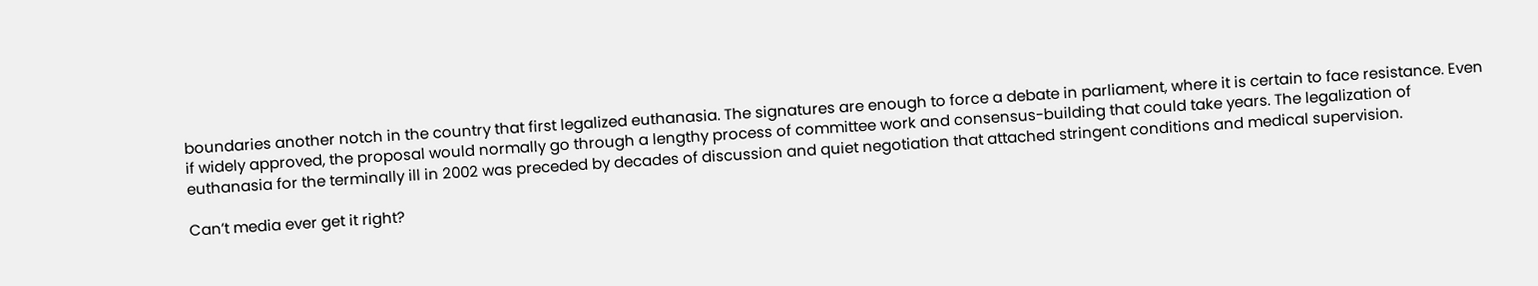boundaries another notch in the country that first legalized euthanasia. The signatures are enough to force a debate in parliament, where it is certain to face resistance. Even if widely approved, the proposal would normally go through a lengthy process of committee work and consensus-building that could take years. The legalization of euthanasia for the terminally ill in 2002 was preceded by decades of discussion and quiet negotiation that attached stringent conditions and medical supervision.

Can’t media ever get it right?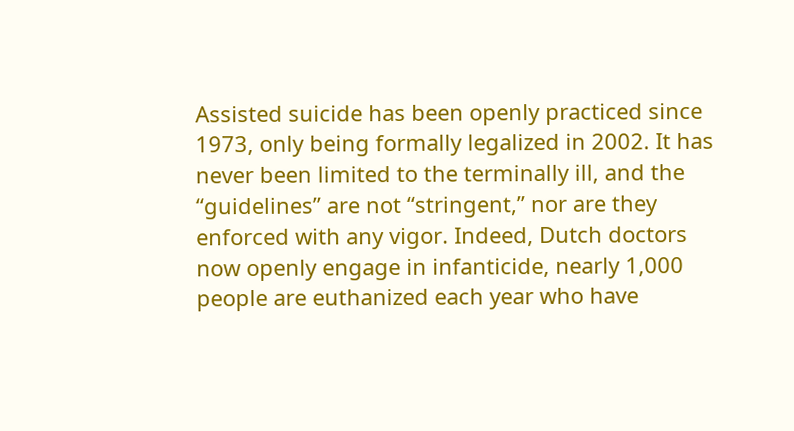Assisted suicide has been openly practiced since 1973, only being formally legalized in 2002. It has never been limited to the terminally ill, and the “guidelines” are not “stringent,” nor are they enforced with any vigor. Indeed, Dutch doctors now openly engage in infanticide, nearly 1,000 people are euthanized each year who have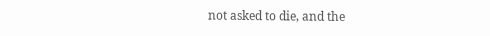not asked to die, and the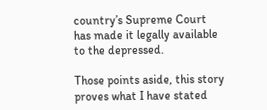country’s Supreme Court has made it legally available to the depressed.

Those points aside, this story proves what I have stated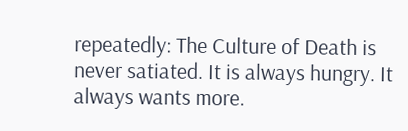repeatedly: The Culture of Death is never satiated. It is always hungry. It always wants more.